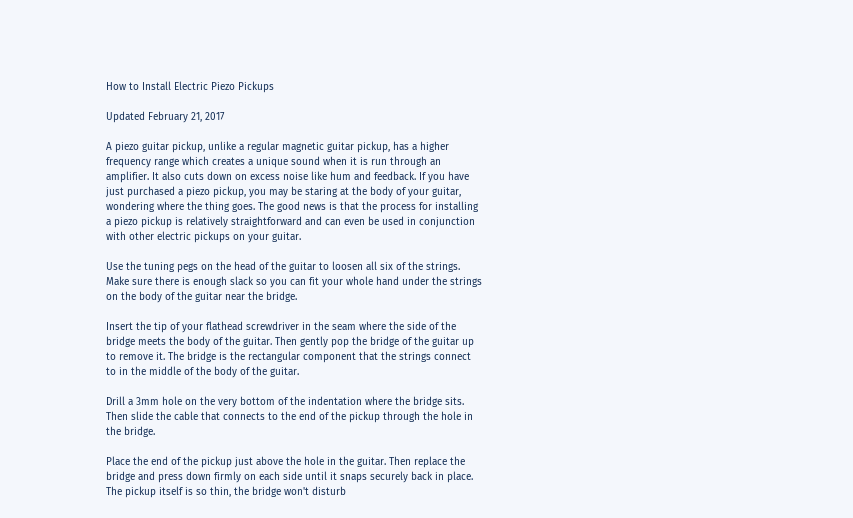How to Install Electric Piezo Pickups

Updated February 21, 2017

A piezo guitar pickup, unlike a regular magnetic guitar pickup, has a higher frequency range which creates a unique sound when it is run through an amplifier. It also cuts down on excess noise like hum and feedback. If you have just purchased a piezo pickup, you may be staring at the body of your guitar, wondering where the thing goes. The good news is that the process for installing a piezo pickup is relatively straightforward and can even be used in conjunction with other electric pickups on your guitar.

Use the tuning pegs on the head of the guitar to loosen all six of the strings. Make sure there is enough slack so you can fit your whole hand under the strings on the body of the guitar near the bridge.

Insert the tip of your flathead screwdriver in the seam where the side of the bridge meets the body of the guitar. Then gently pop the bridge of the guitar up to remove it. The bridge is the rectangular component that the strings connect to in the middle of the body of the guitar.

Drill a 3mm hole on the very bottom of the indentation where the bridge sits. Then slide the cable that connects to the end of the pickup through the hole in the bridge.

Place the end of the pickup just above the hole in the guitar. Then replace the bridge and press down firmly on each side until it snaps securely back in place. The pickup itself is so thin, the bridge won't disturb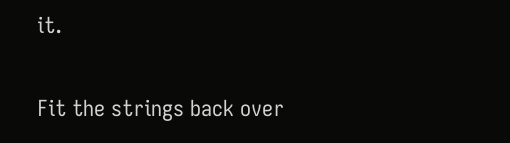it.

Fit the strings back over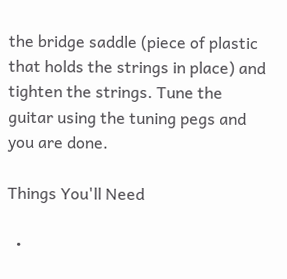the bridge saddle (piece of plastic that holds the strings in place) and tighten the strings. Tune the guitar using the tuning pegs and you are done.

Things You'll Need

  •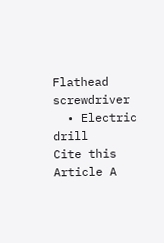Flathead screwdriver
  • Electric drill
Cite this Article A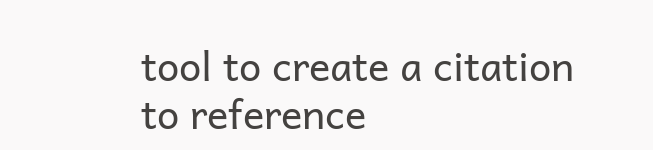tool to create a citation to reference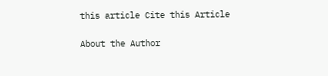this article Cite this Article

About the Author